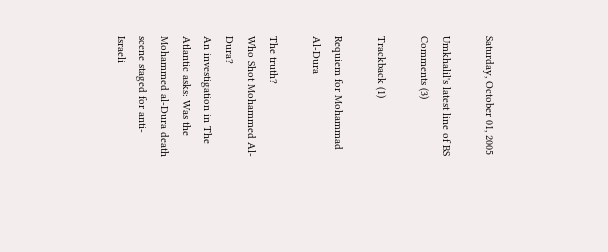Saturday, October 01, 2005

Umkhalil's latest line of BS
Comments (3)

Trackback (1)

Requiem for Mohammad Al-Dura

The truth?
Who Shot Mohammed Al-Dura?
An investigation in The Atlantic asks: Was the Mohammed al-Dura death scene staged for anti-Israeli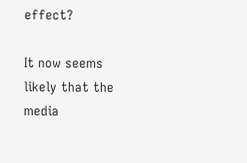effect?

It now seems likely that the media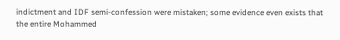indictment and IDF semi-confession were mistaken; some evidence even exists that the entire Mohammed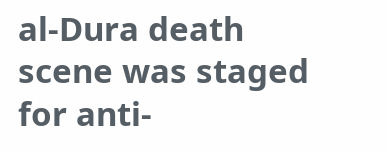al-Dura death scene was staged for anti-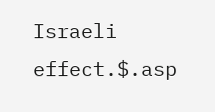Israeli effect.$.asp